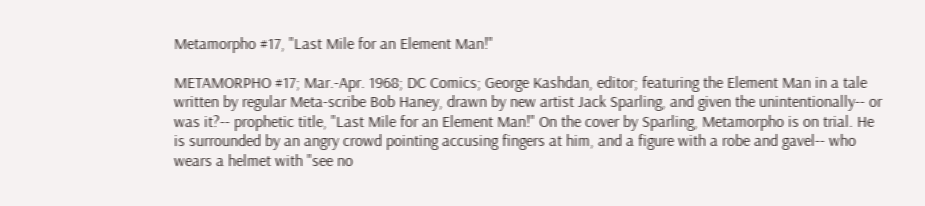Metamorpho #17, "Last Mile for an Element Man!"

METAMORPHO #17; Mar.-Apr. 1968; DC Comics; George Kashdan, editor; featuring the Element Man in a tale written by regular Meta-scribe Bob Haney, drawn by new artist Jack Sparling, and given the unintentionally-- or was it?-- prophetic title, "Last Mile for an Element Man!" On the cover by Sparling, Metamorpho is on trial. He is surrounded by an angry crowd pointing accusing fingers at him, and a figure with a robe and gavel-- who wears a helmet with "see no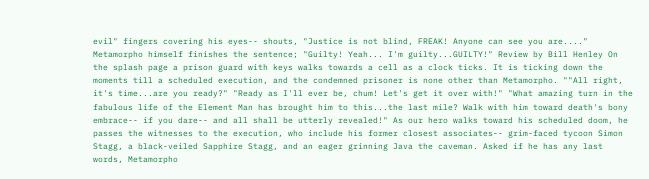evil" fingers covering his eyes-- shouts, "Justice is not blind, FREAK! Anyone can see you are...." Metamorpho himself finishes the sentence; "Guilty! Yeah... I'm guilty...GUILTY!" Review by Bill Henley On the splash page a prison guard with keys walks towards a cell as a clock ticks. It is ticking down the moments till a scheduled execution, and the condemned prisoner is none other than Metamorpho. ""All right, it's time...are you ready?" "Ready as I'll ever be, chum! Let's get it over with!" "What amazing turn in the fabulous life of the Element Man has brought him to this...the last mile? Walk with him toward death's bony embrace-- if you dare-- and all shall be utterly revealed!" As our hero walks toward his scheduled doom, he passes the witnesses to the execution, who include his former closest associates-- grim-faced tycoon Simon Stagg, a black-veiled Sapphire Stagg, and an eager grinning Java the caveman. Asked if he has any last words, Metamorpho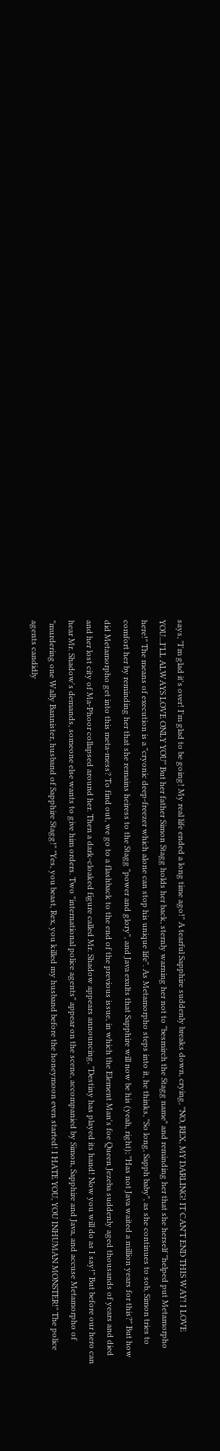says, "I'm glad it's over! I'm glad to be going! My real life ended a long time ago!" A tearful Sapphire suddenly breaks down, crying, "NO, REX, MY DARLING! IT CAN'T END THIS WAY! I LOVE YOU...I'LL ALWAYS LOVE ONLY YOU" But her father Simon Stagg holds her back, sternly warning her not to "besmirch the Stagg name" and reminding her that she herself "helped put Metamorpho here!" The means of execution is a "cryonic deep-freezer which alone can stop his unique life". As Metamorpho steps into it, he thinks, "So long, Sapph baby", as she continues to sob, Simon tries to comfort her by reminding her that she remains heiress to the Stagg "power and glory", and Java exults that Sapphire will now be his (yeah, right); "Has not Java waited a million years for this?" But how did Metamorpho get into this meta-mess? To find out, we go to a flashback to the end of the previous issue, in which the Element Man's foe Queen Jezeba suddenly aged thousands of years and died and her lost city of Ma-Phoor collapsed around her. Then a dark-cloaked figure called Mr. Shadow appears announcing, "Destiny has played its hand! Now you will do as I say!" But before our hero can hear Mr. Shadow's demands, someone else wants to give him orders. Two "international police agents" appear on the scene, accompanied by Simon, Sapphire and Java, and accuse Metamorpho of "murdering one Wally Bannister, husband of Sapphire Stagg!" "Yes, you beast, Rex, you killed my husband before the honeymoon even started! I HATE YOU, YOU INHUMAN MONSTER!" The police agents candidly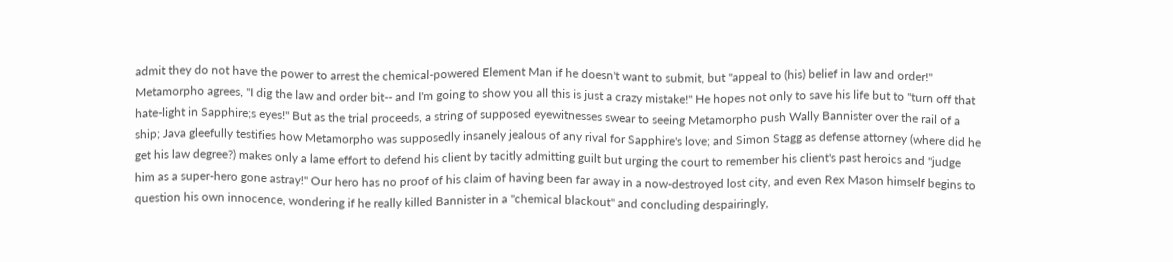admit they do not have the power to arrest the chemical-powered Element Man if he doesn't want to submit, but "appeal to (his) belief in law and order!" Metamorpho agrees, "I dig the law and order bit-- and I'm going to show you all this is just a crazy mistake!" He hopes not only to save his life but to "turn off that hate-light in Sapphire;s eyes!" But as the trial proceeds, a string of supposed eyewitnesses swear to seeing Metamorpho push Wally Bannister over the rail of a ship; Java gleefully testifies how Metamorpho was supposedly insanely jealous of any rival for Sapphire's love; and Simon Stagg as defense attorney (where did he get his law degree?) makes only a lame effort to defend his client by tacitly admitting guilt but urging the court to remember his client's past heroics and "judge him as a super-hero gone astray!" Our hero has no proof of his claim of having been far away in a now-destroyed lost city, and even Rex Mason himself begins to question his own innocence, wondering if he really killed Bannister in a "chemical blackout" and concluding despairingly,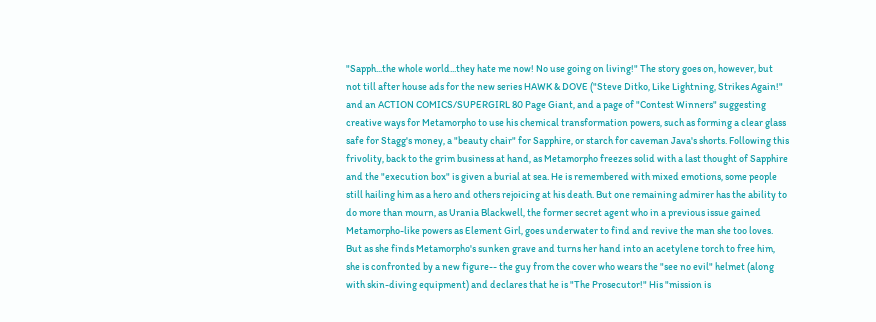"Sapph...the whole world...they hate me now! No use going on living!" The story goes on, however, but not till after house ads for the new series HAWK & DOVE ("Steve Ditko, Like Lightning, Strikes Again!" and an ACTION COMICS/SUPERGIRL 80 Page Giant, and a page of "Contest Winners" suggesting creative ways for Metamorpho to use his chemical transformation powers, such as forming a clear glass safe for Stagg's money, a "beauty chair" for Sapphire, or starch for caveman Java's shorts. Following this frivolity, back to the grim business at hand, as Metamorpho freezes solid with a last thought of Sapphire and the "execution box" is given a burial at sea. He is remembered with mixed emotions, some people still hailing him as a hero and others rejoicing at his death. But one remaining admirer has the ability to do more than mourn, as Urania Blackwell, the former secret agent who in a previous issue gained Metamorpho-like powers as Element Girl, goes underwater to find and revive the man she too loves. But as she finds Metamorpho's sunken grave and turns her hand into an acetylene torch to free him, she is confronted by a new figure-- the guy from the cover who wears the "see no evil" helmet (along with skin-diving equipment) and declares that he is "The Prosecutor!" His "mission is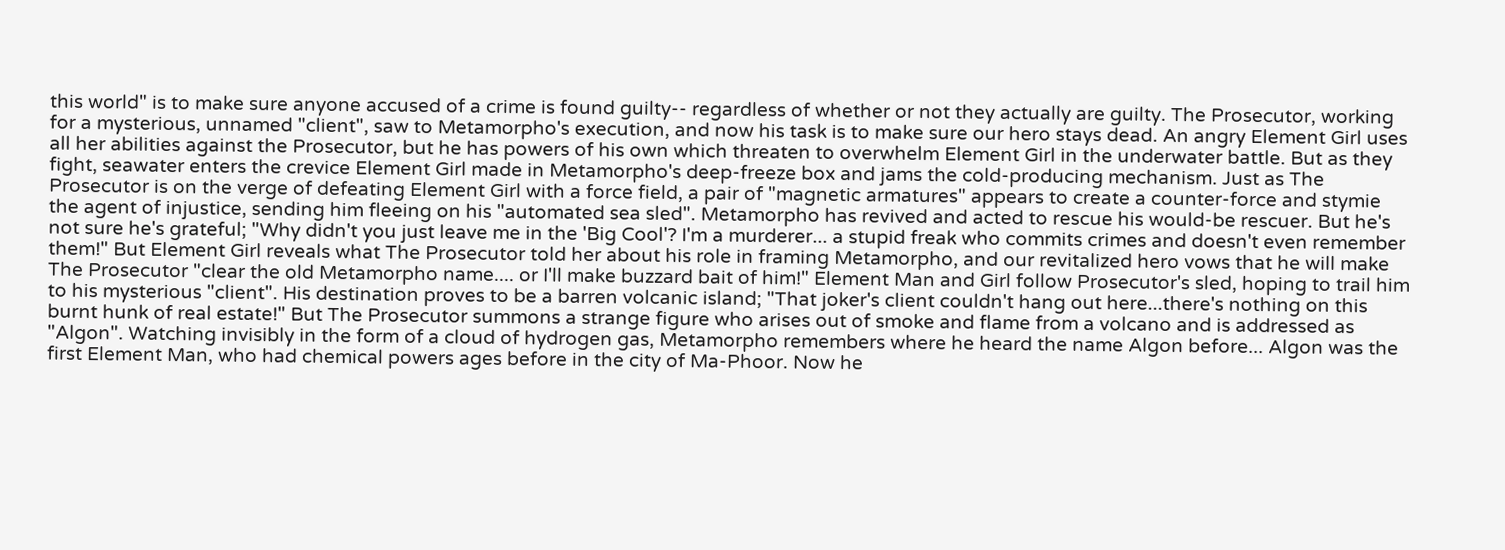this world" is to make sure anyone accused of a crime is found guilty-- regardless of whether or not they actually are guilty. The Prosecutor, working for a mysterious, unnamed "client", saw to Metamorpho's execution, and now his task is to make sure our hero stays dead. An angry Element Girl uses all her abilities against the Prosecutor, but he has powers of his own which threaten to overwhelm Element Girl in the underwater battle. But as they fight, seawater enters the crevice Element Girl made in Metamorpho's deep-freeze box and jams the cold-producing mechanism. Just as The Prosecutor is on the verge of defeating Element Girl with a force field, a pair of "magnetic armatures" appears to create a counter-force and stymie the agent of injustice, sending him fleeing on his "automated sea sled". Metamorpho has revived and acted to rescue his would-be rescuer. But he's not sure he's grateful; "Why didn't you just leave me in the 'Big Cool'? I'm a murderer... a stupid freak who commits crimes and doesn't even remember them!" But Element Girl reveals what The Prosecutor told her about his role in framing Metamorpho, and our revitalized hero vows that he will make The Prosecutor "clear the old Metamorpho name.... or I'll make buzzard bait of him!" Element Man and Girl follow Prosecutor's sled, hoping to trail him to his mysterious "client". His destination proves to be a barren volcanic island; "That joker's client couldn't hang out here...there's nothing on this burnt hunk of real estate!" But The Prosecutor summons a strange figure who arises out of smoke and flame from a volcano and is addressed as "Algon". Watching invisibly in the form of a cloud of hydrogen gas, Metamorpho remembers where he heard the name Algon before... Algon was the first Element Man, who had chemical powers ages before in the city of Ma-Phoor. Now he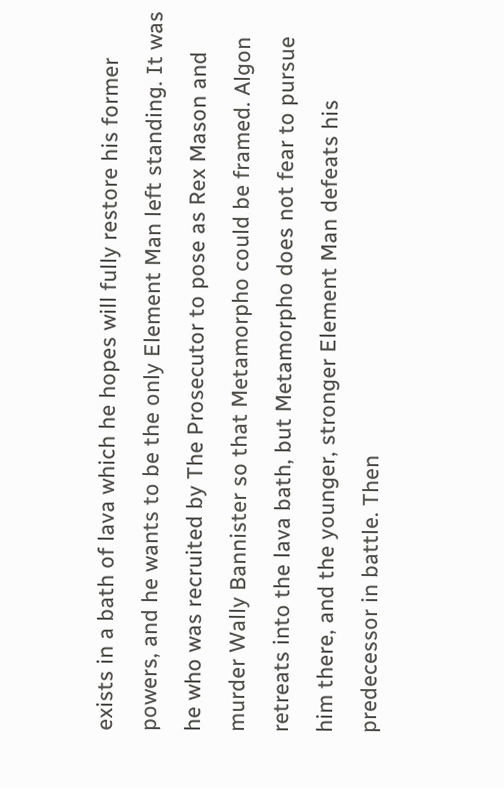exists in a bath of lava which he hopes will fully restore his former powers, and he wants to be the only Element Man left standing. It was he who was recruited by The Prosecutor to pose as Rex Mason and murder Wally Bannister so that Metamorpho could be framed. Algon retreats into the lava bath, but Metamorpho does not fear to pursue him there, and the younger, stronger Element Man defeats his predecessor in battle. Then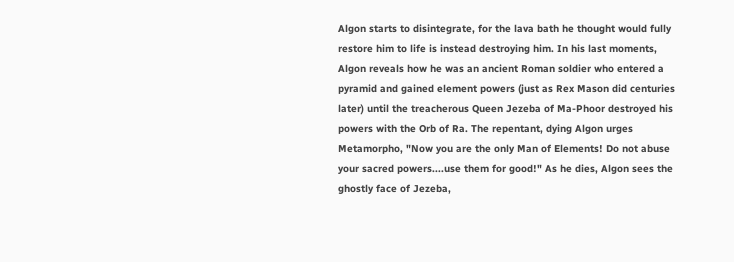Algon starts to disintegrate, for the lava bath he thought would fully restore him to life is instead destroying him. In his last moments, Algon reveals how he was an ancient Roman soldier who entered a pyramid and gained element powers (just as Rex Mason did centuries later) until the treacherous Queen Jezeba of Ma-Phoor destroyed his powers with the Orb of Ra. The repentant, dying Algon urges Metamorpho, "Now you are the only Man of Elements! Do not abuse your sacred powers....use them for good!" As he dies, Algon sees the ghostly face of Jezeba,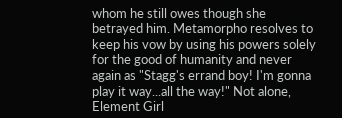whom he still owes though she betrayed him. Metamorpho resolves to keep his vow by using his powers solely for the good of humanity and never again as "Stagg's errand boy! I'm gonna play it way...all the way!" Not alone, Element Girl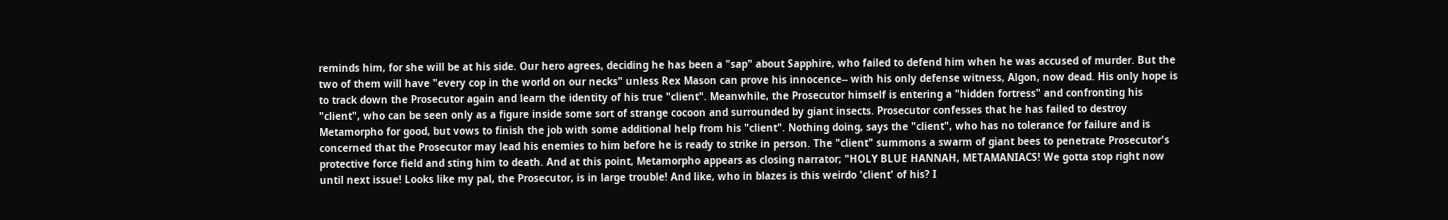reminds him, for she will be at his side. Our hero agrees, deciding he has been a "sap" about Sapphire, who failed to defend him when he was accused of murder. But the two of them will have "every cop in the world on our necks" unless Rex Mason can prove his innocence-- with his only defense witness, Algon, now dead. His only hope is to track down the Prosecutor again and learn the identity of his true "client". Meanwhile, the Prosecutor himself is entering a "hidden fortress" and confronting his "client", who can be seen only as a figure inside some sort of strange cocoon and surrounded by giant insects. Prosecutor confesses that he has failed to destroy Metamorpho for good, but vows to finish the job with some additional help from his "client". Nothing doing, says the "client", who has no tolerance for failure and is concerned that the Prosecutor may lead his enemies to him before he is ready to strike in person. The "client" summons a swarm of giant bees to penetrate Prosecutor's protective force field and sting him to death. And at this point, Metamorpho appears as closing narrator; "HOLY BLUE HANNAH, METAMANIACS! We gotta stop right now until next issue! Looks like my pal, the Prosecutor, is in large trouble! And like, who in blazes is this weirdo 'client' of his? I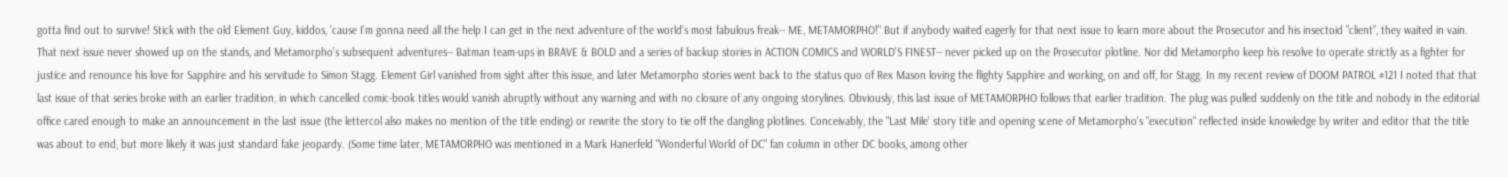gotta find out to survive! Stick with the old Element Guy, kiddos, 'cause I'm gonna need all the help I can get in the next adventure of the world's most fabulous freak-- ME, METAMORPHO!" But if anybody waited eagerly for that next issue to learn more about the Prosecutor and his insectoid "client", they waited in vain. That next issue never showed up on the stands, and Metamorpho's subsequent adventures-- Batman team-ups in BRAVE & BOLD and a series of backup stories in ACTION COMICS and WORLD'S FINEST-- never picked up on the Prosecutor plotline. Nor did Metamorpho keep his resolve to operate strictly as a fighter for justice and renounce his love for Sapphire and his servitude to Simon Stagg. Element Girl vanished from sight after this issue, and later Metamorpho stories went back to the status quo of Rex Mason loving the flighty Sapphire and working, on and off, for Stagg. In my recent review of DOOM PATROL #121 I noted that that last issue of that series broke with an earlier tradition, in which cancelled comic-book titles would vanish abruptly without any warning and with no closure of any ongoing storylines. Obviously, this last issue of METAMORPHO follows that earlier tradition. The plug was pulled suddenly on the title and nobody in the editorial office cared enough to make an announcement in the last issue (the lettercol also makes no mention of the title ending) or rewrite the story to tie off the dangling plotlines. Conceivably, the "Last Mile' story title and opening scene of Metamorpho's "execution" reflected inside knowledge by writer and editor that the title was about to end, but more likely it was just standard fake jeopardy. (Some time later, METAMORPHO was mentioned in a Mark Hanerfeld "Wonderful World of DC" fan column in other DC books, among other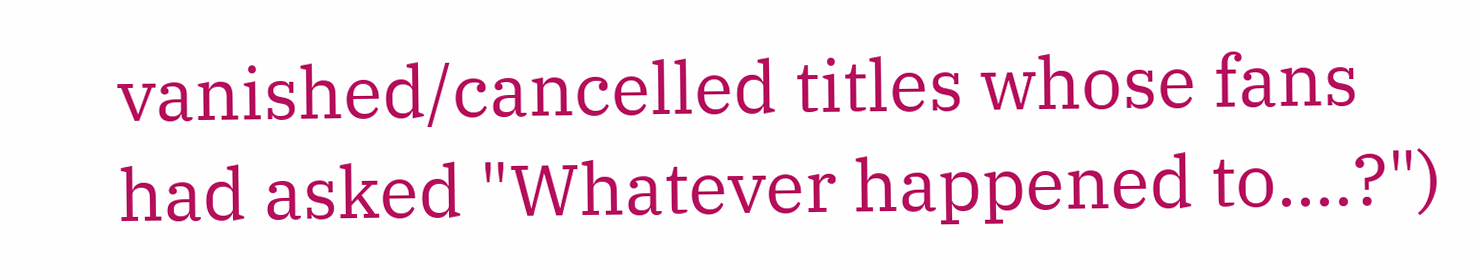vanished/cancelled titles whose fans had asked "Whatever happened to....?")